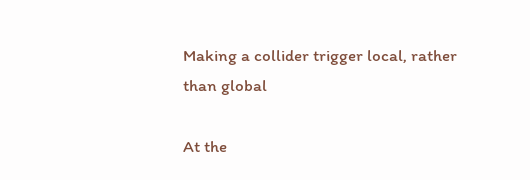Making a collider trigger local, rather than global

At the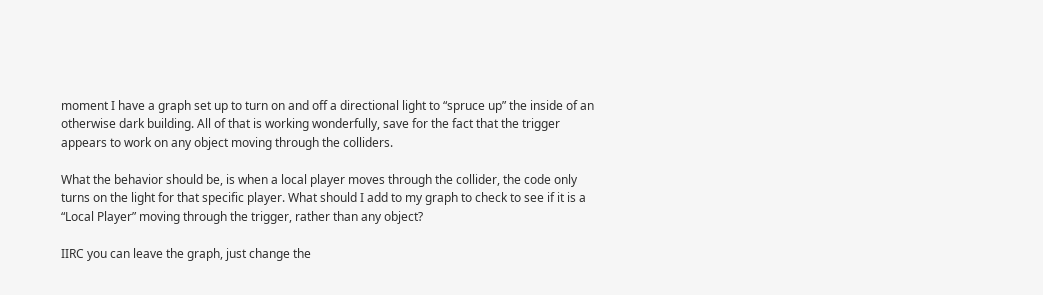moment I have a graph set up to turn on and off a directional light to “spruce up” the inside of an otherwise dark building. All of that is working wonderfully, save for the fact that the trigger appears to work on any object moving through the colliders.

What the behavior should be, is when a local player moves through the collider, the code only turns on the light for that specific player. What should I add to my graph to check to see if it is a “Local Player” moving through the trigger, rather than any object?

IIRC you can leave the graph, just change the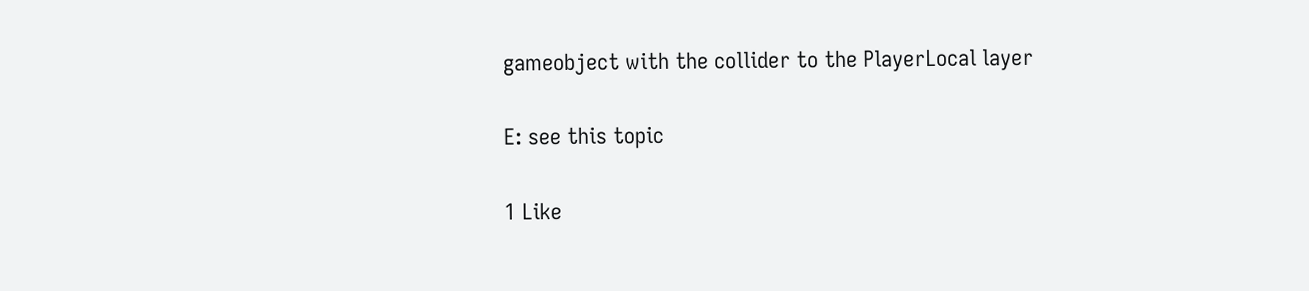gameobject with the collider to the PlayerLocal layer

E: see this topic

1 Like